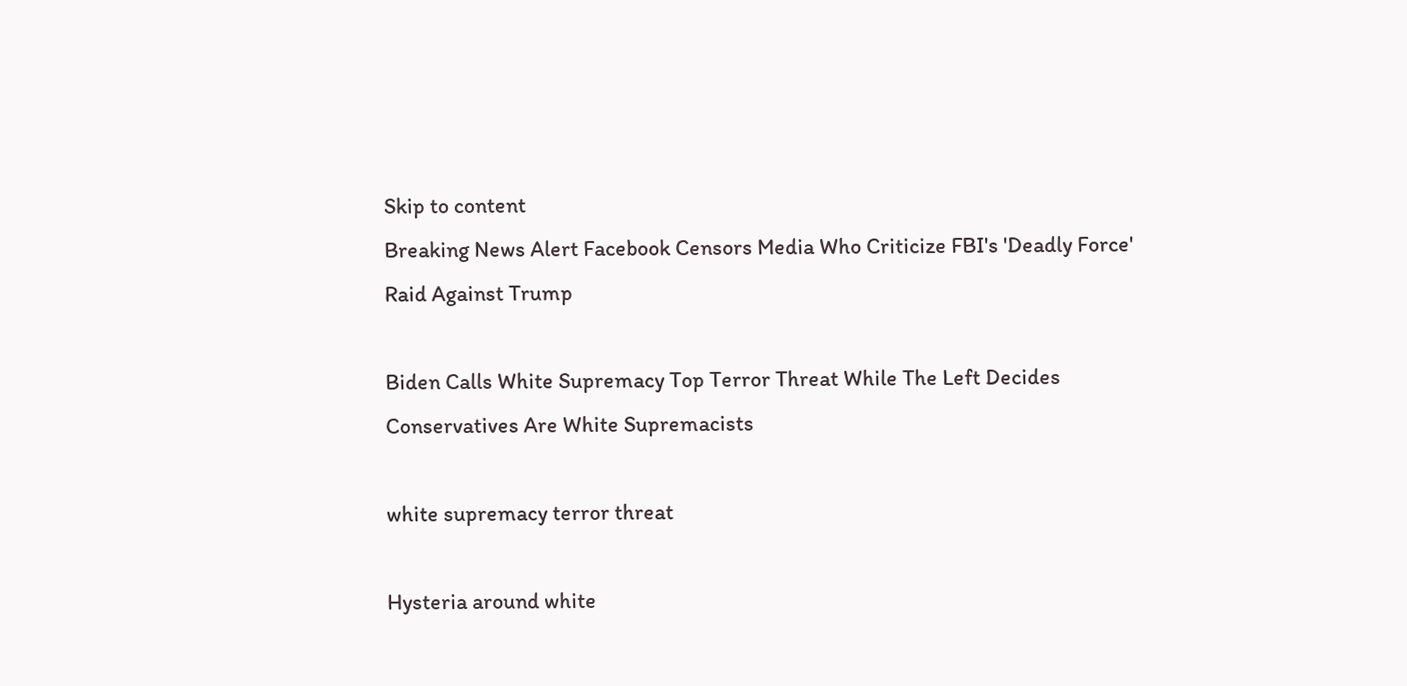Skip to content
Breaking News Alert Facebook Censors Media Who Criticize FBI's 'Deadly Force' Raid Against Trump

Biden Calls White Supremacy Top Terror Threat While The Left Decides Conservatives Are White Supremacists

white supremacy terror threat

Hysteria around white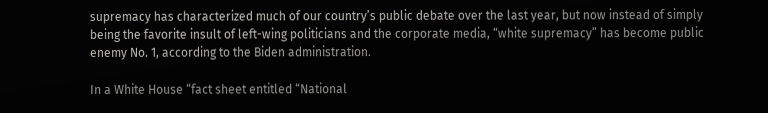supremacy has characterized much of our country’s public debate over the last year, but now instead of simply being the favorite insult of left-wing politicians and the corporate media, “white supremacy” has become public enemy No. 1, according to the Biden administration.

In a White House “fact sheet entitled “National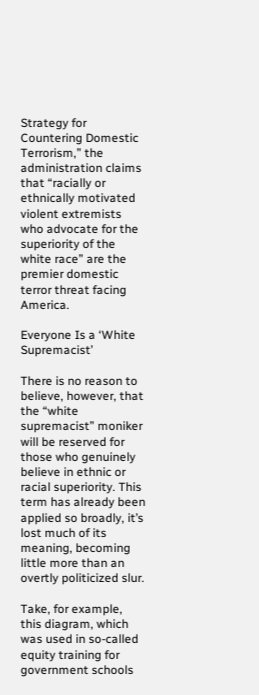Strategy for Countering Domestic Terrorism,” the administration claims that “racially or ethnically motivated violent extremists who advocate for the superiority of the white race” are the premier domestic terror threat facing America.

Everyone Is a ‘White Supremacist’

There is no reason to believe, however, that the “white supremacist” moniker will be reserved for those who genuinely believe in ethnic or racial superiority. This term has already been applied so broadly, it’s lost much of its meaning, becoming little more than an overtly politicized slur.

Take, for example, this diagram, which was used in so-called equity training for government schools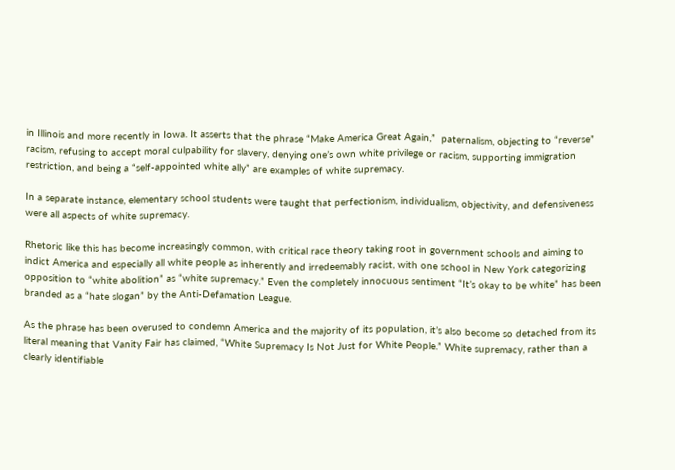in Illinois and more recently in Iowa. It asserts that the phrase “Make America Great Again,”  paternalism, objecting to “reverse” racism, refusing to accept moral culpability for slavery, denying one’s own white privilege or racism, supporting immigration restriction, and being a “self-appointed white ally” are examples of white supremacy.

In a separate instance, elementary school students were taught that perfectionism, individualism, objectivity, and defensiveness were all aspects of white supremacy.

Rhetoric like this has become increasingly common, with critical race theory taking root in government schools and aiming to indict America and especially all white people as inherently and irredeemably racist, with one school in New York categorizing opposition to “white abolition” as “white supremacy.” Even the completely innocuous sentiment “It’s okay to be white” has been branded as a “hate slogan” by the Anti-Defamation League.

As the phrase has been overused to condemn America and the majority of its population, it’s also become so detached from its literal meaning that Vanity Fair has claimed, “White Supremacy Is Not Just for White People.” White supremacy, rather than a clearly identifiable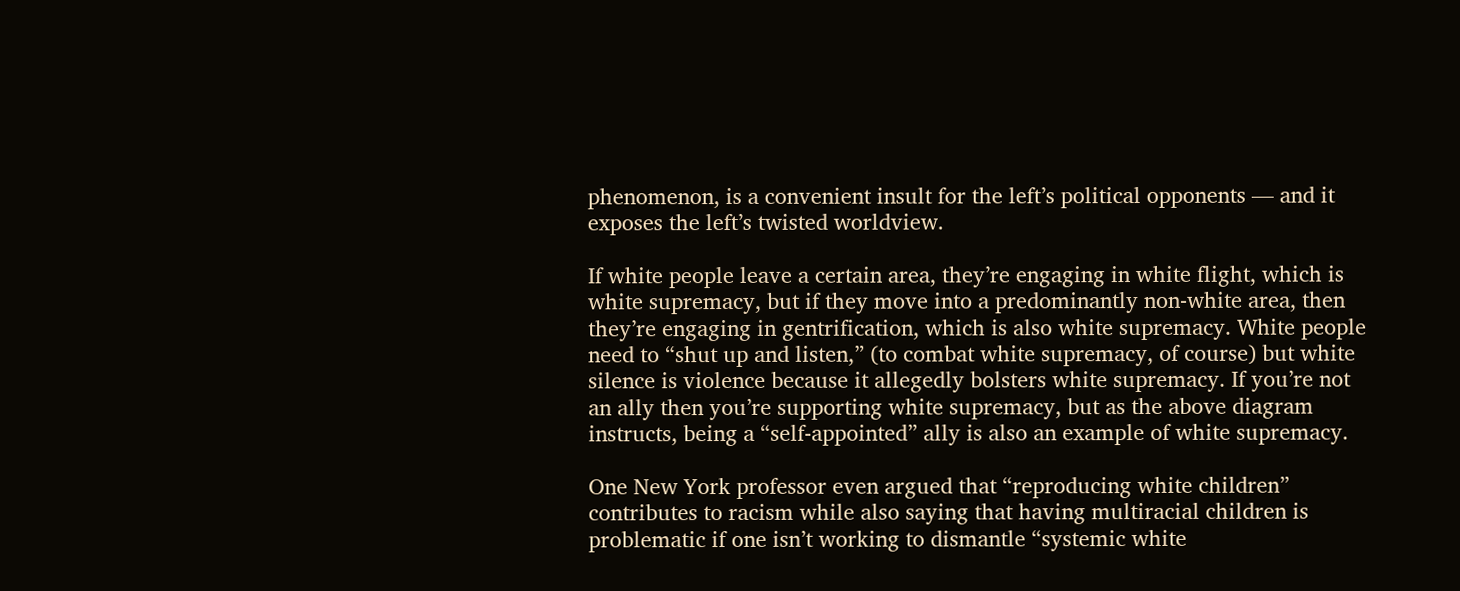phenomenon, is a convenient insult for the left’s political opponents — and it exposes the left’s twisted worldview.

If white people leave a certain area, they’re engaging in white flight, which is white supremacy, but if they move into a predominantly non-white area, then they’re engaging in gentrification, which is also white supremacy. White people need to “shut up and listen,” (to combat white supremacy, of course) but white silence is violence because it allegedly bolsters white supremacy. If you’re not an ally then you’re supporting white supremacy, but as the above diagram instructs, being a “self-appointed” ally is also an example of white supremacy.

One New York professor even argued that “reproducing white children” contributes to racism while also saying that having multiracial children is problematic if one isn’t working to dismantle “systemic white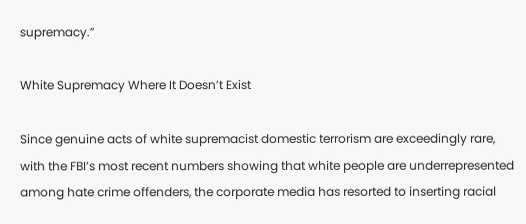supremacy.”

White Supremacy Where It Doesn’t Exist

Since genuine acts of white supremacist domestic terrorism are exceedingly rare, with the FBI’s most recent numbers showing that white people are underrepresented among hate crime offenders, the corporate media has resorted to inserting racial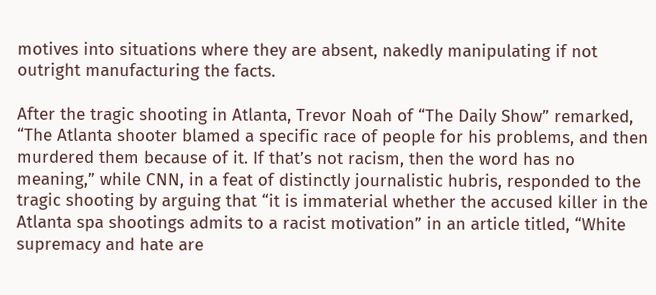motives into situations where they are absent, nakedly manipulating if not outright manufacturing the facts.

After the tragic shooting in Atlanta, Trevor Noah of “The Daily Show” remarked, “The Atlanta shooter blamed a specific race of people for his problems, and then murdered them because of it. If that’s not racism, then the word has no meaning,” while CNN, in a feat of distinctly journalistic hubris, responded to the tragic shooting by arguing that “it is immaterial whether the accused killer in the Atlanta spa shootings admits to a racist motivation” in an article titled, “White supremacy and hate are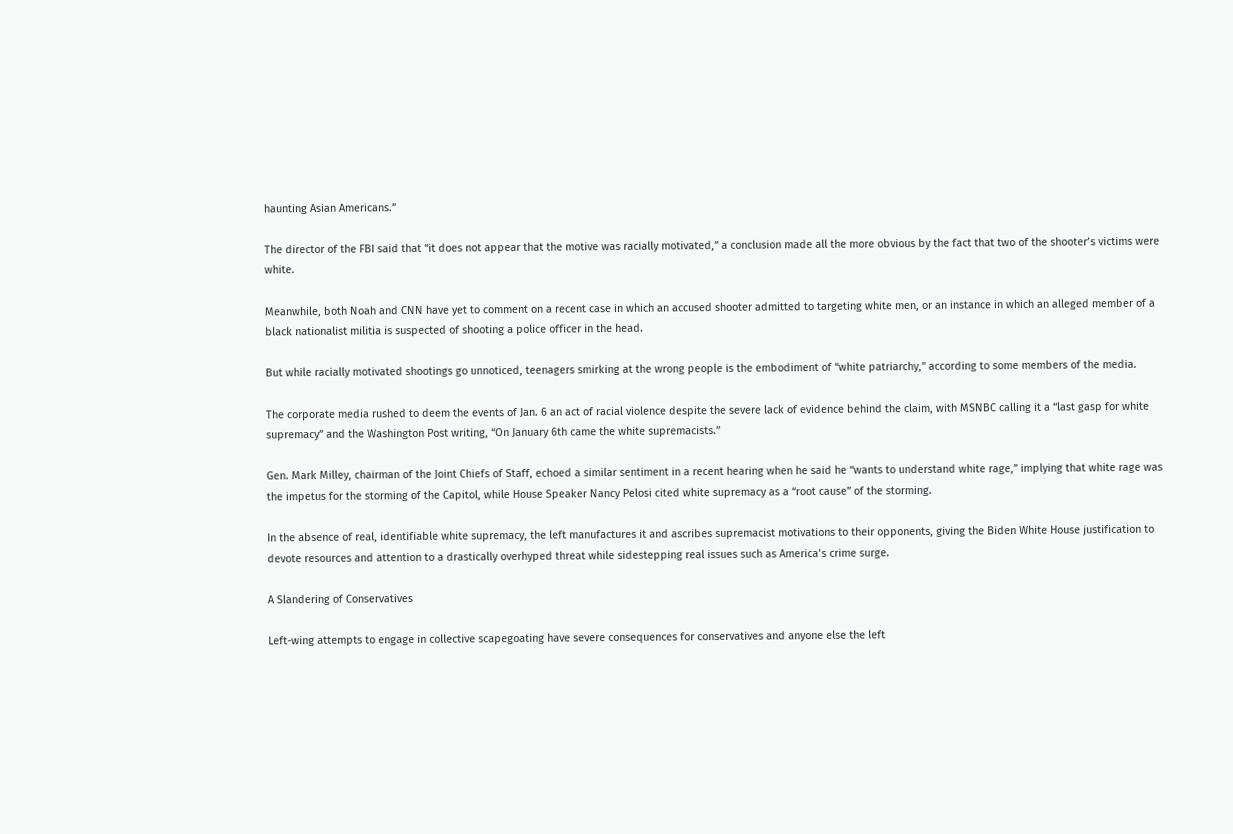haunting Asian Americans.”

The director of the FBI said that “it does not appear that the motive was racially motivated,” a conclusion made all the more obvious by the fact that two of the shooter’s victims were white.

Meanwhile, both Noah and CNN have yet to comment on a recent case in which an accused shooter admitted to targeting white men, or an instance in which an alleged member of a black nationalist militia is suspected of shooting a police officer in the head.

But while racially motivated shootings go unnoticed, teenagers smirking at the wrong people is the embodiment of “white patriarchy,” according to some members of the media.

The corporate media rushed to deem the events of Jan. 6 an act of racial violence despite the severe lack of evidence behind the claim, with MSNBC calling it a “last gasp for white supremacy” and the Washington Post writing, “On January 6th came the white supremacists.”

Gen. Mark Milley, chairman of the Joint Chiefs of Staff, echoed a similar sentiment in a recent hearing when he said he “wants to understand white rage,” implying that white rage was the impetus for the storming of the Capitol, while House Speaker Nancy Pelosi cited white supremacy as a “root cause” of the storming.

In the absence of real, identifiable white supremacy, the left manufactures it and ascribes supremacist motivations to their opponents, giving the Biden White House justification to devote resources and attention to a drastically overhyped threat while sidestepping real issues such as America’s crime surge.

A Slandering of Conservatives

Left-wing attempts to engage in collective scapegoating have severe consequences for conservatives and anyone else the left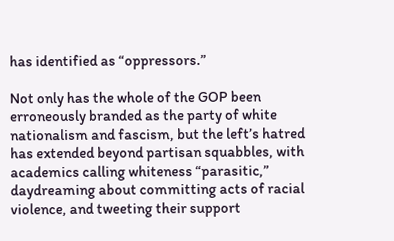has identified as “oppressors.”

Not only has the whole of the GOP been erroneously branded as the party of white nationalism and fascism, but the left’s hatred has extended beyond partisan squabbles, with academics calling whiteness “parasitic,” daydreaming about committing acts of racial violence, and tweeting their support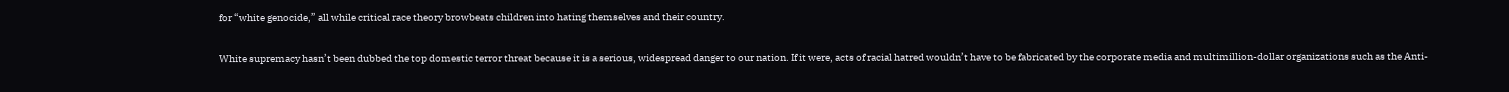for “white genocide,” all while critical race theory browbeats children into hating themselves and their country.

White supremacy hasn’t been dubbed the top domestic terror threat because it is a serious, widespread danger to our nation. If it were, acts of racial hatred wouldn’t have to be fabricated by the corporate media and multimillion-dollar organizations such as the Anti-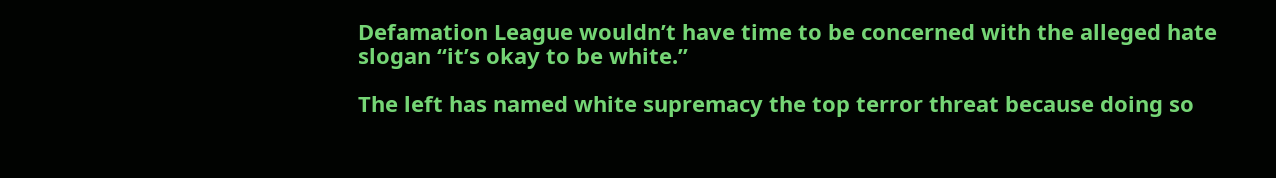Defamation League wouldn’t have time to be concerned with the alleged hate slogan “it’s okay to be white.”

The left has named white supremacy the top terror threat because doing so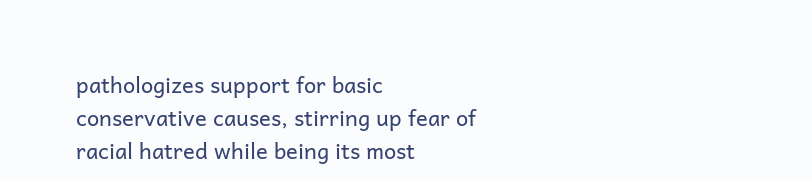pathologizes support for basic conservative causes, stirring up fear of racial hatred while being its most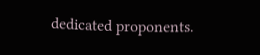dedicated proponents.